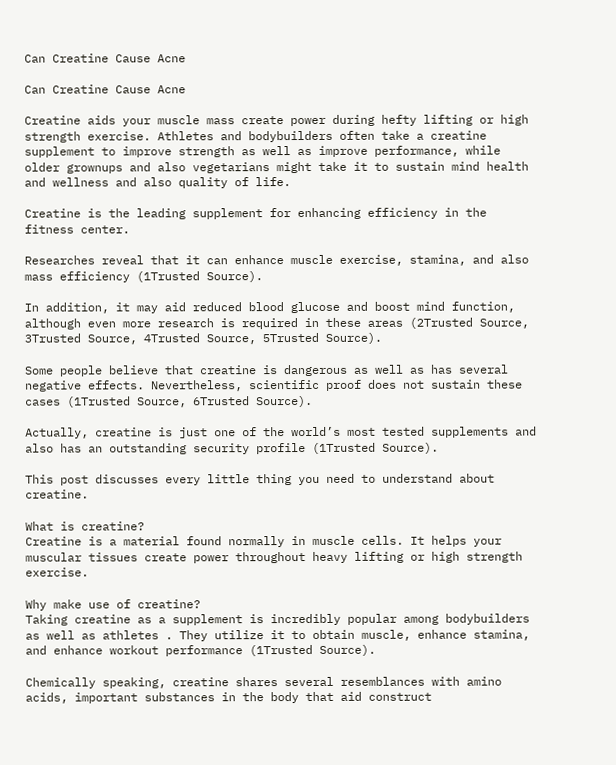Can Creatine Cause Acne

Can Creatine Cause Acne

Creatine aids your muscle mass create power during hefty lifting or high strength exercise. Athletes and bodybuilders often take a creatine supplement to improve strength as well as improve performance, while older grownups and also vegetarians might take it to sustain mind health and wellness and also quality of life.

Creatine is the leading supplement for enhancing efficiency in the fitness center.

Researches reveal that it can enhance muscle exercise, stamina, and also mass efficiency (1Trusted Source).

In addition, it may aid reduced blood glucose and boost mind function, although even more research is required in these areas (2Trusted Source, 3Trusted Source, 4Trusted Source, 5Trusted Source).

Some people believe that creatine is dangerous as well as has several negative effects. Nevertheless, scientific proof does not sustain these cases (1Trusted Source, 6Trusted Source).

Actually, creatine is just one of the world’s most tested supplements and also has an outstanding security profile (1Trusted Source).

This post discusses every little thing you need to understand about creatine.

What is creatine?
Creatine is a material found normally in muscle cells. It helps your muscular tissues create power throughout heavy lifting or high strength exercise.

Why make use of creatine?
Taking creatine as a supplement is incredibly popular among bodybuilders as well as athletes . They utilize it to obtain muscle, enhance stamina, and enhance workout performance (1Trusted Source).

Chemically speaking, creatine shares several resemblances with amino acids, important substances in the body that aid construct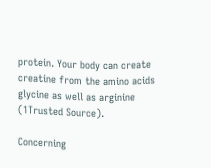protein. Your body can create creatine from the amino acids glycine as well as arginine (1Trusted Source).

Concerning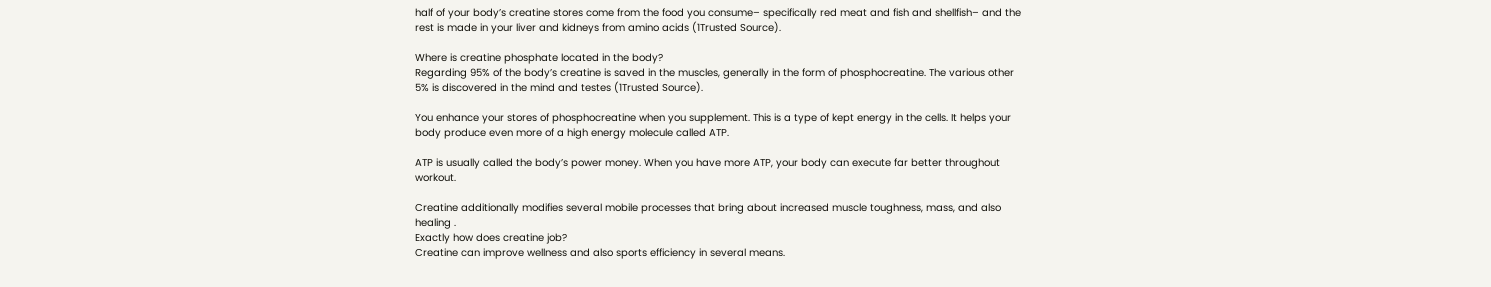half of your body’s creatine stores come from the food you consume– specifically red meat and fish and shellfish– and the rest is made in your liver and kidneys from amino acids (1Trusted Source).

Where is creatine phosphate located in the body?
Regarding 95% of the body’s creatine is saved in the muscles, generally in the form of phosphocreatine. The various other 5% is discovered in the mind and testes (1Trusted Source).

You enhance your stores of phosphocreatine when you supplement. This is a type of kept energy in the cells. It helps your body produce even more of a high energy molecule called ATP.

ATP is usually called the body’s power money. When you have more ATP, your body can execute far better throughout workout.

Creatine additionally modifies several mobile processes that bring about increased muscle toughness, mass, and also healing .
Exactly how does creatine job?
Creatine can improve wellness and also sports efficiency in several means.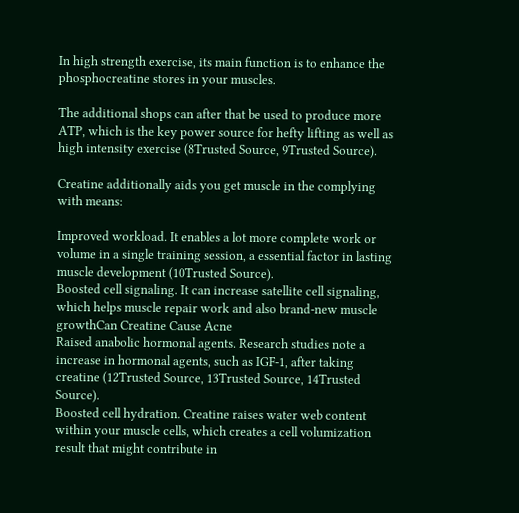In high strength exercise, its main function is to enhance the phosphocreatine stores in your muscles.

The additional shops can after that be used to produce more ATP, which is the key power source for hefty lifting as well as high intensity exercise (8Trusted Source, 9Trusted Source).

Creatine additionally aids you get muscle in the complying with means:

Improved workload. It enables a lot more complete work or volume in a single training session, a essential factor in lasting muscle development (10Trusted Source).
Boosted cell signaling. It can increase satellite cell signaling, which helps muscle repair work and also brand-new muscle growthCan Creatine Cause Acne
Raised anabolic hormonal agents. Research studies note a increase in hormonal agents, such as IGF-1, after taking creatine (12Trusted Source, 13Trusted Source, 14Trusted Source).
Boosted cell hydration. Creatine raises water web content within your muscle cells, which creates a cell volumization result that might contribute in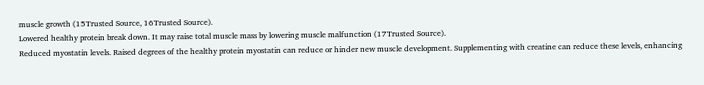muscle growth (15Trusted Source, 16Trusted Source).
Lowered healthy protein break down. It may raise total muscle mass by lowering muscle malfunction (17Trusted Source).
Reduced myostatin levels. Raised degrees of the healthy protein myostatin can reduce or hinder new muscle development. Supplementing with creatine can reduce these levels, enhancing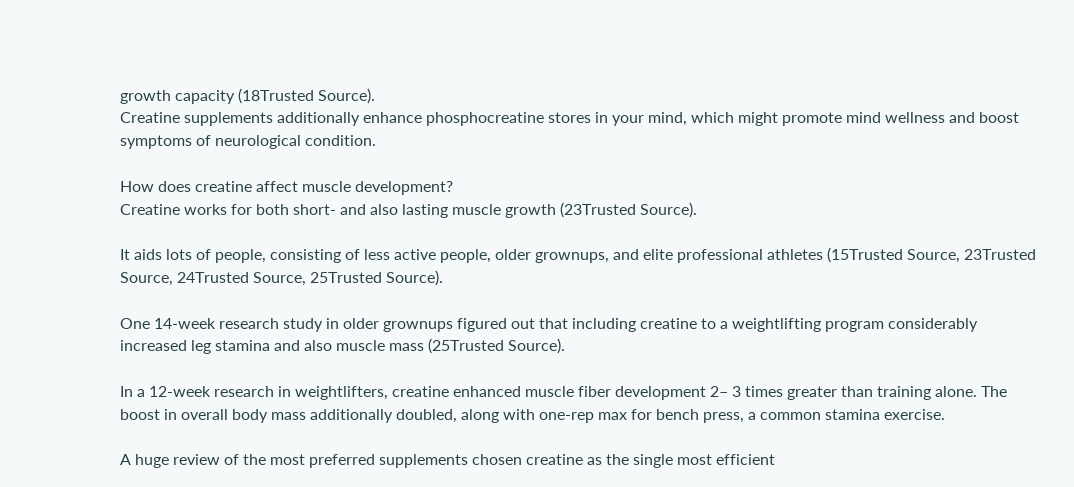growth capacity (18Trusted Source).
Creatine supplements additionally enhance phosphocreatine stores in your mind, which might promote mind wellness and boost symptoms of neurological condition.

How does creatine affect muscle development?
Creatine works for both short- and also lasting muscle growth (23Trusted Source).

It aids lots of people, consisting of less active people, older grownups, and elite professional athletes (15Trusted Source, 23Trusted Source, 24Trusted Source, 25Trusted Source).

One 14-week research study in older grownups figured out that including creatine to a weightlifting program considerably increased leg stamina and also muscle mass (25Trusted Source).

In a 12-week research in weightlifters, creatine enhanced muscle fiber development 2– 3 times greater than training alone. The boost in overall body mass additionally doubled, along with one-rep max for bench press, a common stamina exercise.

A huge review of the most preferred supplements chosen creatine as the single most efficient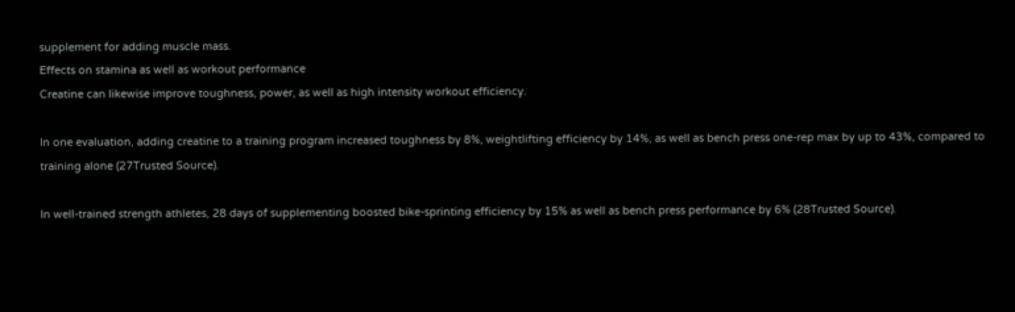supplement for adding muscle mass.
Effects on stamina as well as workout performance
Creatine can likewise improve toughness, power, as well as high intensity workout efficiency.

In one evaluation, adding creatine to a training program increased toughness by 8%, weightlifting efficiency by 14%, as well as bench press one-rep max by up to 43%, compared to training alone (27Trusted Source).

In well-trained strength athletes, 28 days of supplementing boosted bike-sprinting efficiency by 15% as well as bench press performance by 6% (28Trusted Source).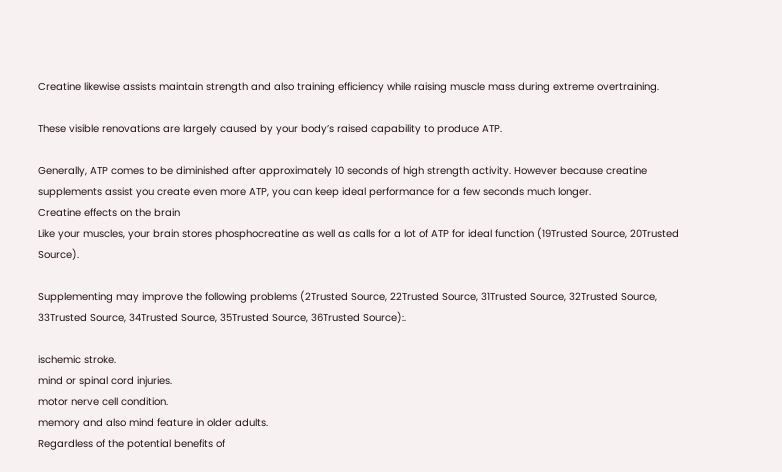Creatine likewise assists maintain strength and also training efficiency while raising muscle mass during extreme overtraining.

These visible renovations are largely caused by your body’s raised capability to produce ATP.

Generally, ATP comes to be diminished after approximately 10 seconds of high strength activity. However because creatine supplements assist you create even more ATP, you can keep ideal performance for a few seconds much longer.
Creatine effects on the brain
Like your muscles, your brain stores phosphocreatine as well as calls for a lot of ATP for ideal function (19Trusted Source, 20Trusted Source).

Supplementing may improve the following problems (2Trusted Source, 22Trusted Source, 31Trusted Source, 32Trusted Source, 33Trusted Source, 34Trusted Source, 35Trusted Source, 36Trusted Source):.

ischemic stroke.
mind or spinal cord injuries.
motor nerve cell condition.
memory and also mind feature in older adults.
Regardless of the potential benefits of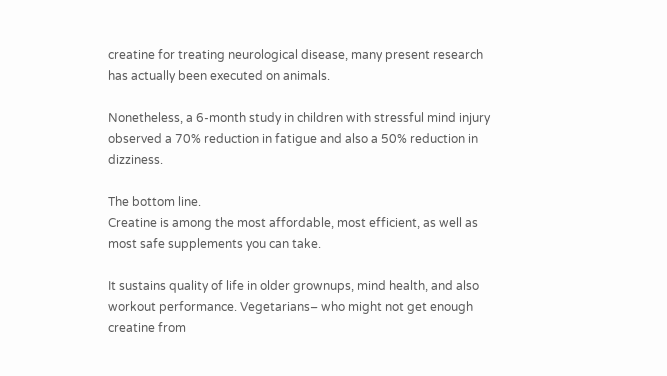creatine for treating neurological disease, many present research has actually been executed on animals.

Nonetheless, a 6-month study in children with stressful mind injury observed a 70% reduction in fatigue and also a 50% reduction in dizziness.

The bottom line.
Creatine is among the most affordable, most efficient, as well as most safe supplements you can take.

It sustains quality of life in older grownups, mind health, and also workout performance. Vegetarians– who might not get enough creatine from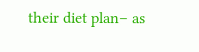their diet plan– as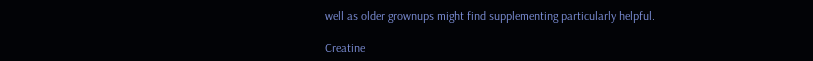well as older grownups might find supplementing particularly helpful.

Creatine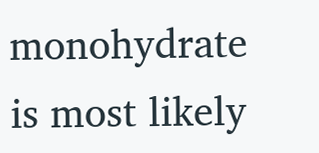monohydrate is most likely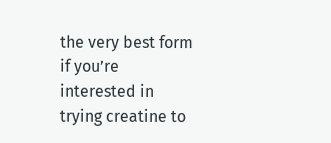the very best form if you’re interested in trying creatine to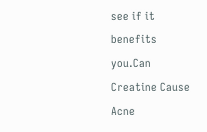see if it benefits you.Can Creatine Cause Acne